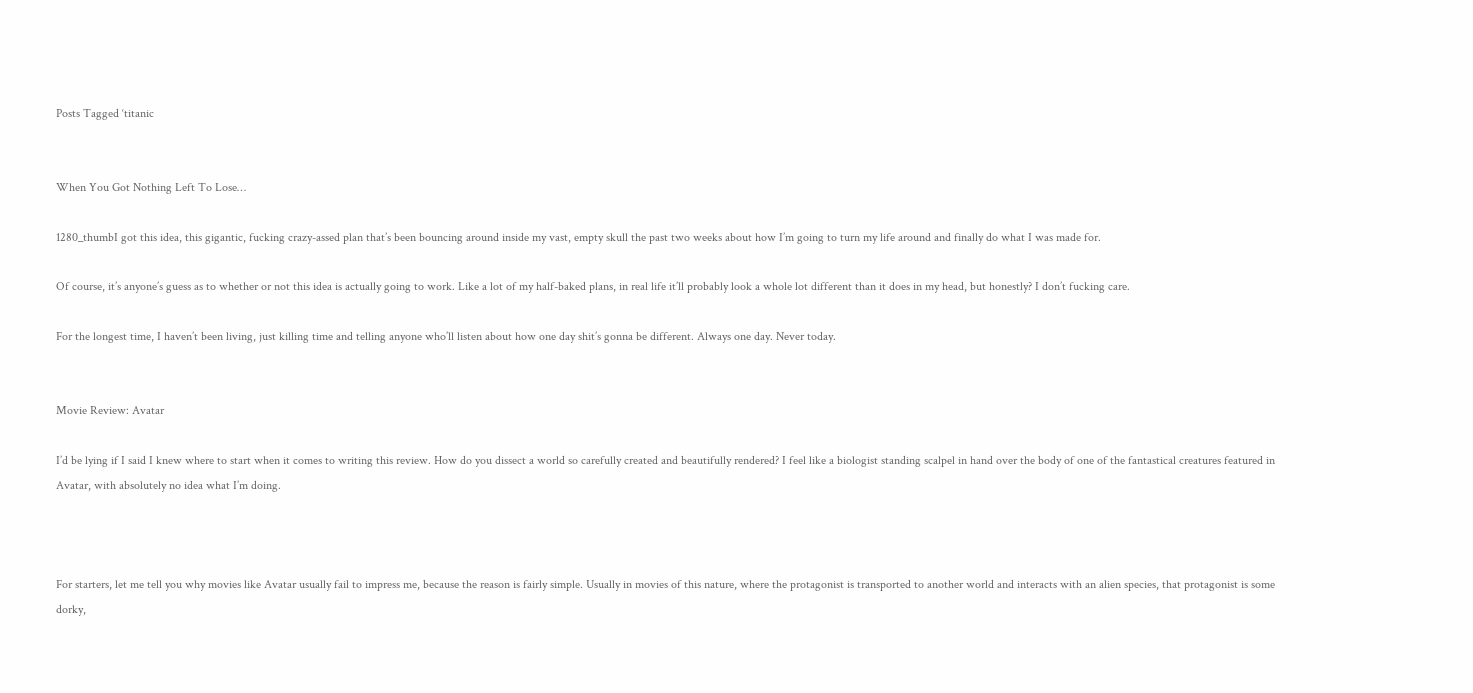Posts Tagged ‘titanic


When You Got Nothing Left To Lose…

1280_thumbI got this idea, this gigantic, fucking crazy-assed plan that’s been bouncing around inside my vast, empty skull the past two weeks about how I’m going to turn my life around and finally do what I was made for.

Of course, it’s anyone’s guess as to whether or not this idea is actually going to work. Like a lot of my half-baked plans, in real life it’ll probably look a whole lot different than it does in my head, but honestly? I don’t fucking care.

For the longest time, I haven’t been living, just killing time and telling anyone who’ll listen about how one day shit’s gonna be different. Always one day. Never today.


Movie Review: Avatar

I’d be lying if I said I knew where to start when it comes to writing this review. How do you dissect a world so carefully created and beautifully rendered? I feel like a biologist standing scalpel in hand over the body of one of the fantastical creatures featured in Avatar, with absolutely no idea what I’m doing.



For starters, let me tell you why movies like Avatar usually fail to impress me, because the reason is fairly simple. Usually in movies of this nature, where the protagonist is transported to another world and interacts with an alien species, that protagonist is some dorky,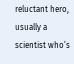reluctant hero, usually a scientist who’s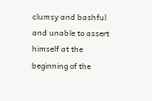clumsy and bashful and unable to assert himself at the beginning of the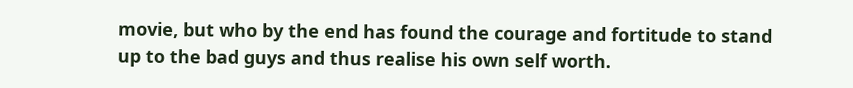movie, but who by the end has found the courage and fortitude to stand up to the bad guys and thus realise his own self worth.